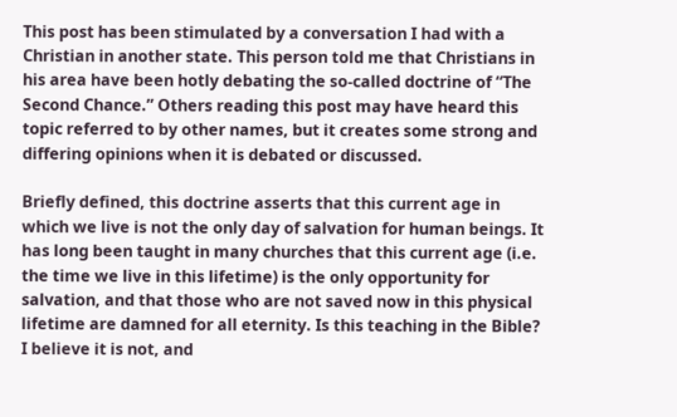This post has been stimulated by a conversation I had with a Christian in another state. This person told me that Christians in his area have been hotly debating the so-called doctrine of “The Second Chance.” Others reading this post may have heard this topic referred to by other names, but it creates some strong and differing opinions when it is debated or discussed.

Briefly defined, this doctrine asserts that this current age in which we live is not the only day of salvation for human beings. It has long been taught in many churches that this current age (i.e. the time we live in this lifetime) is the only opportunity for salvation, and that those who are not saved now in this physical lifetime are damned for all eternity. Is this teaching in the Bible? I believe it is not, and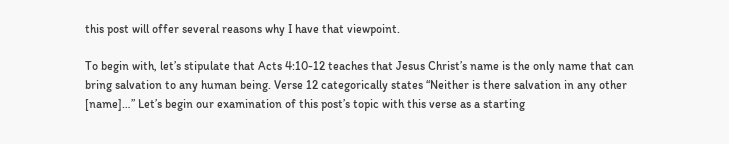this post will offer several reasons why I have that viewpoint.

To begin with, let’s stipulate that Acts 4:10-12 teaches that Jesus Christ’s name is the only name that can bring salvation to any human being. Verse 12 categorically states “Neither is there salvation in any other [name]…” Let’s begin our examination of this post’s topic with this verse as a starting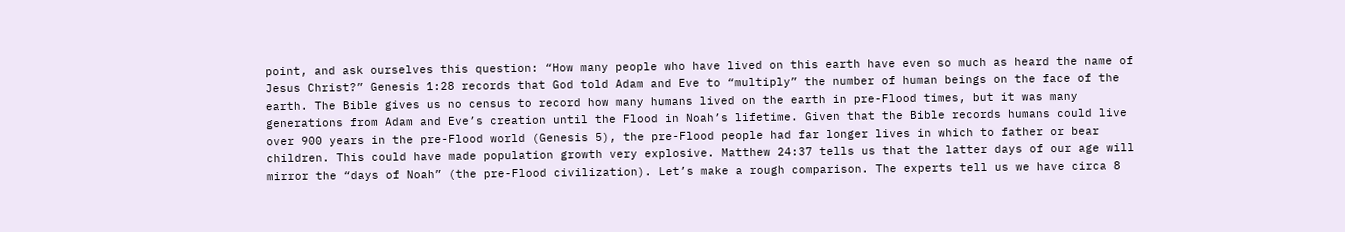point, and ask ourselves this question: “How many people who have lived on this earth have even so much as heard the name of Jesus Christ?” Genesis 1:28 records that God told Adam and Eve to “multiply” the number of human beings on the face of the earth. The Bible gives us no census to record how many humans lived on the earth in pre-Flood times, but it was many generations from Adam and Eve’s creation until the Flood in Noah’s lifetime. Given that the Bible records humans could live over 900 years in the pre-Flood world (Genesis 5), the pre-Flood people had far longer lives in which to father or bear children. This could have made population growth very explosive. Matthew 24:37 tells us that the latter days of our age will mirror the “days of Noah” (the pre-Flood civilization). Let’s make a rough comparison. The experts tell us we have circa 8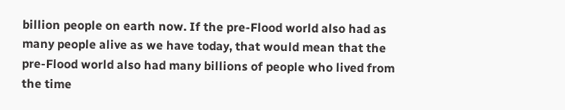billion people on earth now. If the pre-Flood world also had as many people alive as we have today, that would mean that the pre-Flood world also had many billions of people who lived from the time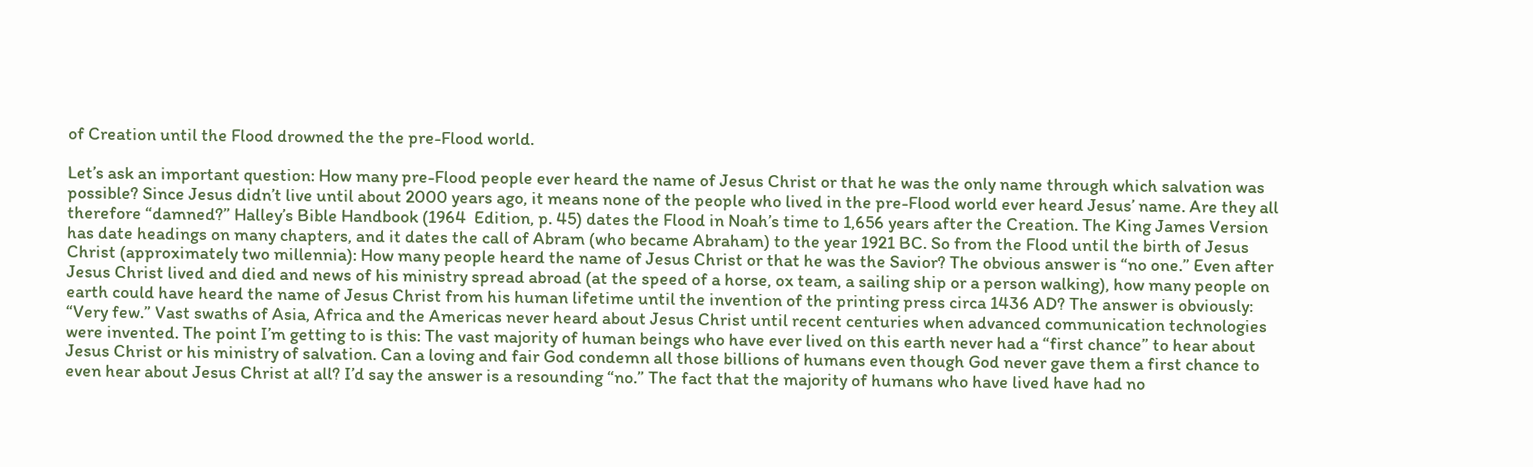of Creation until the Flood drowned the the pre-Flood world.

Let’s ask an important question: How many pre-Flood people ever heard the name of Jesus Christ or that he was the only name through which salvation was possible? Since Jesus didn’t live until about 2000 years ago, it means none of the people who lived in the pre-Flood world ever heard Jesus’ name. Are they all therefore “damned?” Halley’s Bible Handbook (1964  Edition, p. 45) dates the Flood in Noah’s time to 1,656 years after the Creation. The King James Version has date headings on many chapters, and it dates the call of Abram (who became Abraham) to the year 1921 BC. So from the Flood until the birth of Jesus Christ (approximately two millennia): How many people heard the name of Jesus Christ or that he was the Savior? The obvious answer is “no one.” Even after Jesus Christ lived and died and news of his ministry spread abroad (at the speed of a horse, ox team, a sailing ship or a person walking), how many people on earth could have heard the name of Jesus Christ from his human lifetime until the invention of the printing press circa 1436 AD? The answer is obviously: “Very few.” Vast swaths of Asia, Africa and the Americas never heard about Jesus Christ until recent centuries when advanced communication technologies were invented. The point I’m getting to is this: The vast majority of human beings who have ever lived on this earth never had a “first chance” to hear about Jesus Christ or his ministry of salvation. Can a loving and fair God condemn all those billions of humans even though God never gave them a first chance to even hear about Jesus Christ at all? I’d say the answer is a resounding “no.” The fact that the majority of humans who have lived have had no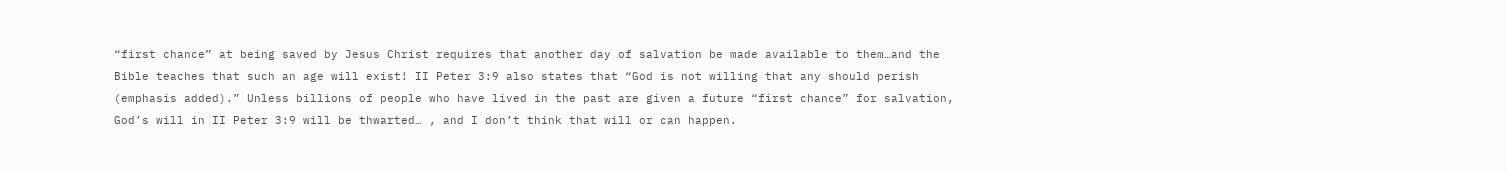“first chance” at being saved by Jesus Christ requires that another day of salvation be made available to them…and the Bible teaches that such an age will exist! II Peter 3:9 also states that “God is not willing that any should perish (emphasis added).” Unless billions of people who have lived in the past are given a future “first chance” for salvation, God’s will in II Peter 3:9 will be thwarted… , and I don’t think that will or can happen.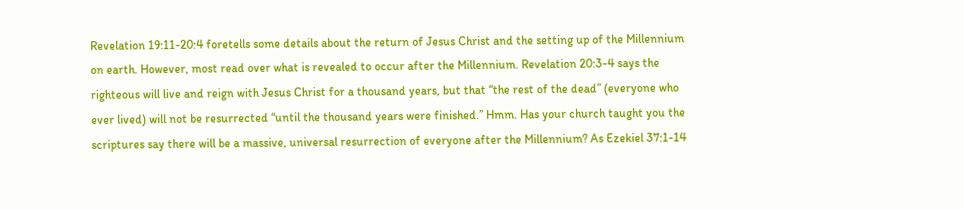Revelation 19:11-20:4 foretells some details about the return of Jesus Christ and the setting up of the Millennium on earth. However, most read over what is revealed to occur after the Millennium. Revelation 20:3-4 says the righteous will live and reign with Jesus Christ for a thousand years, but that “the rest of the dead” (everyone who ever lived) will not be resurrected “until the thousand years were finished.” Hmm. Has your church taught you the scriptures say there will be a massive, universal resurrection of everyone after the Millennium? As Ezekiel 37:1-14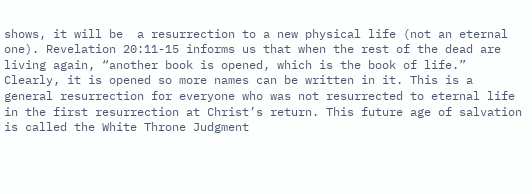shows, it will be  a resurrection to a new physical life (not an eternal one). Revelation 20:11-15 informs us that when the rest of the dead are living again, “another book is opened, which is the book of life.” Clearly, it is opened so more names can be written in it. This is a general resurrection for everyone who was not resurrected to eternal life in the first resurrection at Christ’s return. This future age of salvation is called the White Throne Judgment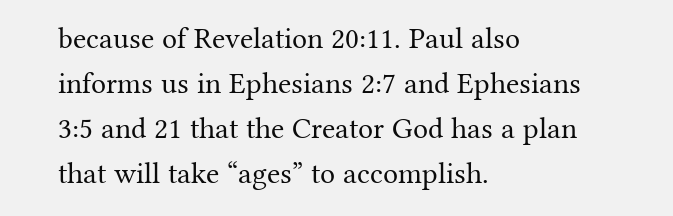because of Revelation 20:11. Paul also informs us in Ephesians 2:7 and Ephesians 3:5 and 21 that the Creator God has a plan that will take “ages” to accomplish.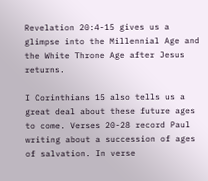Revelation 20:4-15 gives us a glimpse into the Millennial Age and the White Throne Age after Jesus returns.

I Corinthians 15 also tells us a great deal about these future ages to come. Verses 20-28 record Paul writing about a succession of ages of salvation. In verse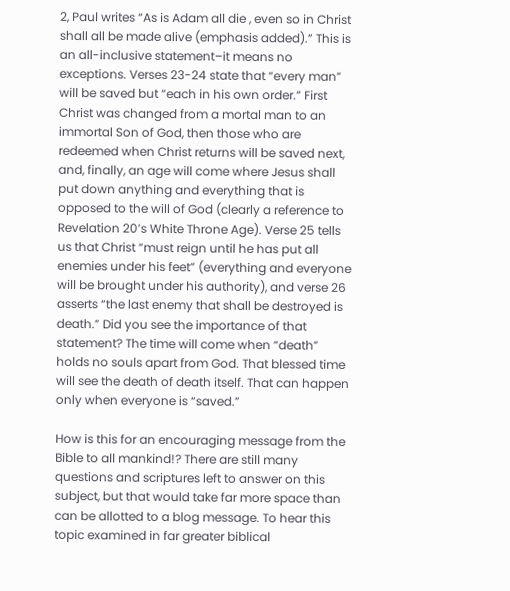2, Paul writes “As is Adam all die , even so in Christ shall all be made alive (emphasis added).” This is an all-inclusive statement–it means no exceptions. Verses 23-24 state that “every man” will be saved but “each in his own order.” First Christ was changed from a mortal man to an immortal Son of God, then those who are redeemed when Christ returns will be saved next, and, finally, an age will come where Jesus shall put down anything and everything that is opposed to the will of God (clearly a reference to Revelation 20’s White Throne Age). Verse 25 tells us that Christ “must reign until he has put all enemies under his feet” (everything and everyone will be brought under his authority), and verse 26 asserts “the last enemy that shall be destroyed is death.” Did you see the importance of that statement? The time will come when “death” holds no souls apart from God. That blessed time will see the death of death itself. That can happen only when everyone is “saved.”

How is this for an encouraging message from the Bible to all mankind!? There are still many questions and scriptures left to answer on this subject, but that would take far more space than can be allotted to a blog message. To hear this topic examined in far greater biblical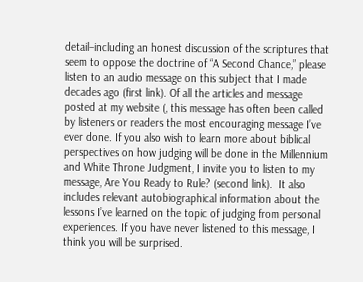detail–including an honest discussion of the scriptures that seem to oppose the doctrine of “A Second Chance,” please listen to an audio message on this subject that I made decades ago (first link). Of all the articles and message posted at my website (, this message has often been called by listeners or readers the most encouraging message I’ve ever done. If you also wish to learn more about biblical perspectives on how judging will be done in the Millennium and White Throne Judgment, I invite you to listen to my message, Are You Ready to Rule? (second link).  It also includes relevant autobiographical information about the lessons I’ve learned on the topic of judging from personal experiences. If you have never listened to this message, I think you will be surprised.